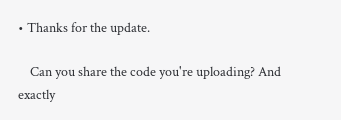• Thanks for the update.

    Can you share the code you're uploading? And exactly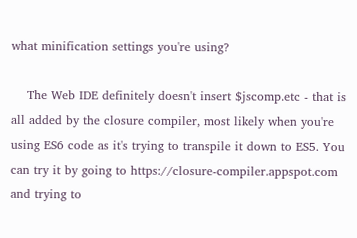what minification settings you're using?

    The Web IDE definitely doesn't insert $jscomp.etc - that is all added by the closure compiler, most likely when you're using ES6 code as it's trying to transpile it down to ES5. You can try it by going to https://closure-compiler.appspot.com and trying to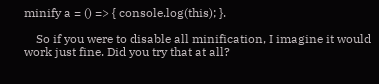minify a = () => { console.log(this); }.

    So if you were to disable all minification, I imagine it would work just fine. Did you try that at all?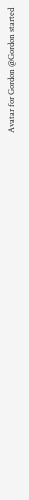Avatar for Gordon @Gordon started